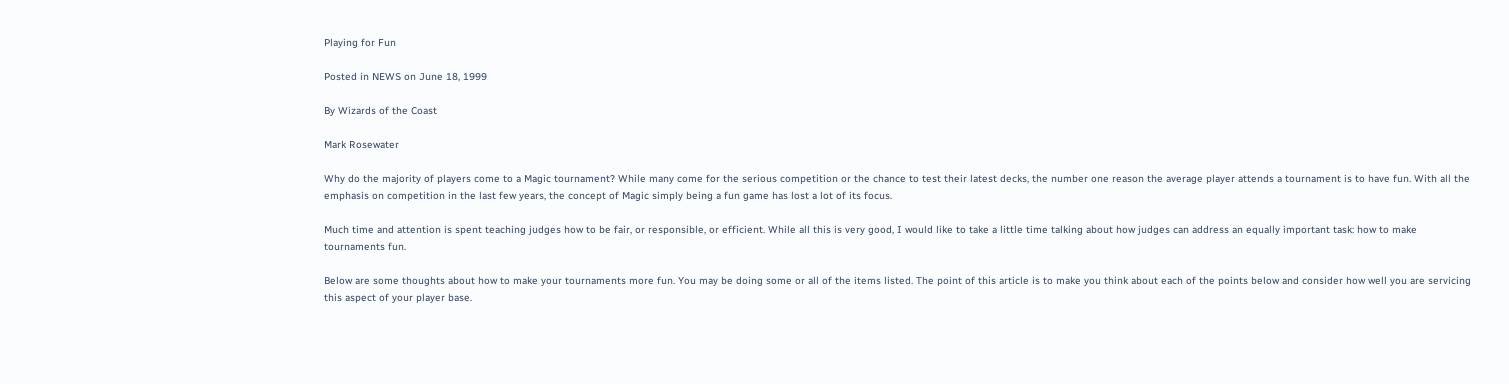Playing for Fun

Posted in NEWS on June 18, 1999

By Wizards of the Coast

Mark Rosewater

Why do the majority of players come to a Magic tournament? While many come for the serious competition or the chance to test their latest decks, the number one reason the average player attends a tournament is to have fun. With all the emphasis on competition in the last few years, the concept of Magic simply being a fun game has lost a lot of its focus.

Much time and attention is spent teaching judges how to be fair, or responsible, or efficient. While all this is very good, I would like to take a little time talking about how judges can address an equally important task: how to make tournaments fun.

Below are some thoughts about how to make your tournaments more fun. You may be doing some or all of the items listed. The point of this article is to make you think about each of the points below and consider how well you are servicing this aspect of your player base.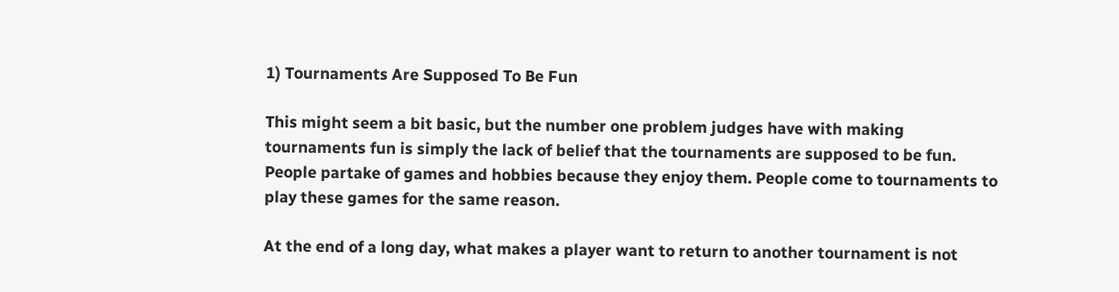1) Tournaments Are Supposed To Be Fun

This might seem a bit basic, but the number one problem judges have with making tournaments fun is simply the lack of belief that the tournaments are supposed to be fun. People partake of games and hobbies because they enjoy them. People come to tournaments to play these games for the same reason.

At the end of a long day, what makes a player want to return to another tournament is not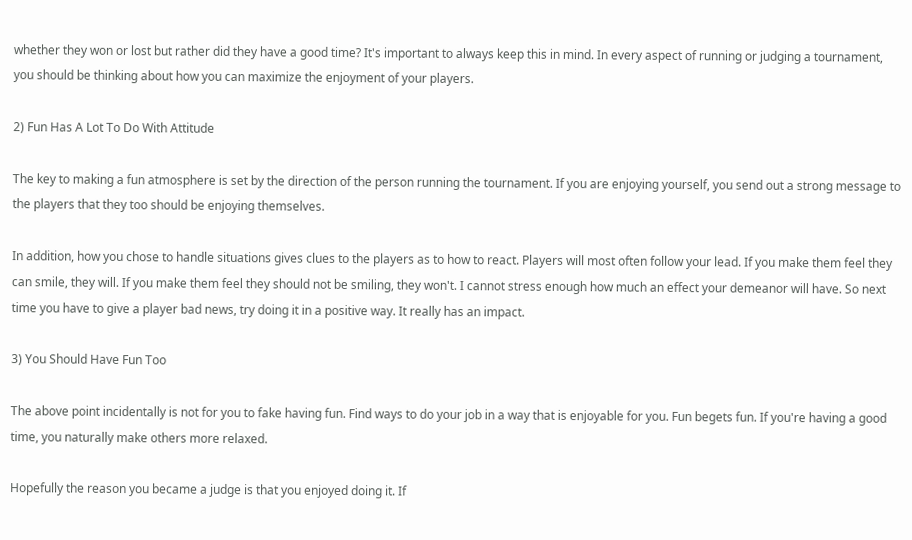whether they won or lost but rather did they have a good time? It's important to always keep this in mind. In every aspect of running or judging a tournament, you should be thinking about how you can maximize the enjoyment of your players.

2) Fun Has A Lot To Do With Attitude

The key to making a fun atmosphere is set by the direction of the person running the tournament. If you are enjoying yourself, you send out a strong message to the players that they too should be enjoying themselves.

In addition, how you chose to handle situations gives clues to the players as to how to react. Players will most often follow your lead. If you make them feel they can smile, they will. If you make them feel they should not be smiling, they won't. I cannot stress enough how much an effect your demeanor will have. So next time you have to give a player bad news, try doing it in a positive way. It really has an impact.

3) You Should Have Fun Too

The above point incidentally is not for you to fake having fun. Find ways to do your job in a way that is enjoyable for you. Fun begets fun. If you're having a good time, you naturally make others more relaxed.

Hopefully the reason you became a judge is that you enjoyed doing it. If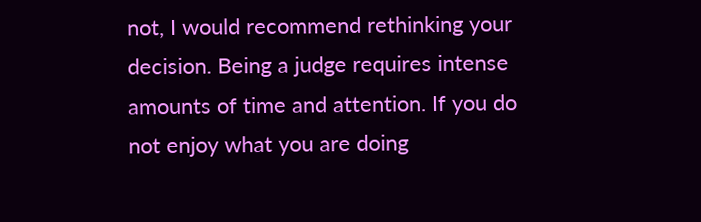not, I would recommend rethinking your decision. Being a judge requires intense amounts of time and attention. If you do not enjoy what you are doing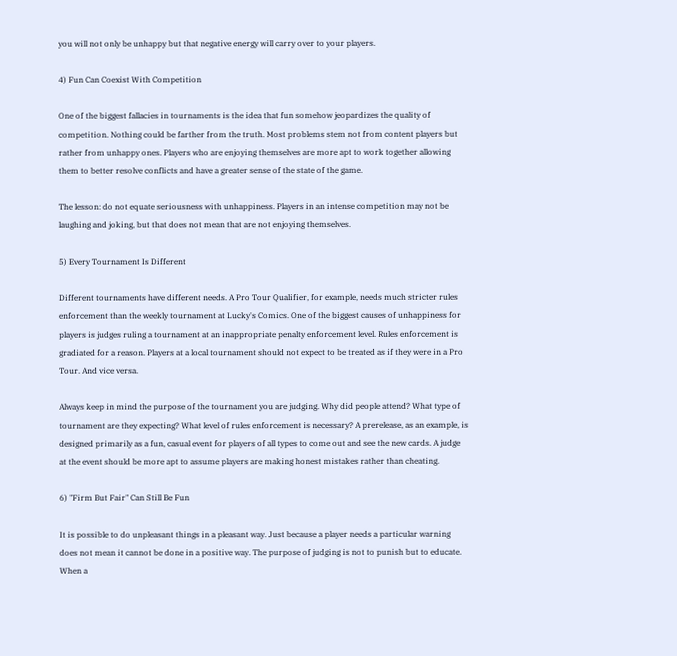you will not only be unhappy but that negative energy will carry over to your players.

4) Fun Can Coexist With Competition

One of the biggest fallacies in tournaments is the idea that fun somehow jeopardizes the quality of competition. Nothing could be farther from the truth. Most problems stem not from content players but rather from unhappy ones. Players who are enjoying themselves are more apt to work together allowing them to better resolve conflicts and have a greater sense of the state of the game.

The lesson: do not equate seriousness with unhappiness. Players in an intense competition may not be laughing and joking, but that does not mean that are not enjoying themselves.

5) Every Tournament Is Different

Different tournaments have different needs. A Pro Tour Qualifier, for example, needs much stricter rules enforcement than the weekly tournament at Lucky's Comics. One of the biggest causes of unhappiness for players is judges ruling a tournament at an inappropriate penalty enforcement level. Rules enforcement is gradiated for a reason. Players at a local tournament should not expect to be treated as if they were in a Pro Tour. And vice versa.

Always keep in mind the purpose of the tournament you are judging. Why did people attend? What type of tournament are they expecting? What level of rules enforcement is necessary? A prerelease, as an example, is designed primarily as a fun, casual event for players of all types to come out and see the new cards. A judge at the event should be more apt to assume players are making honest mistakes rather than cheating.

6) "Firm But Fair" Can Still Be Fun

It is possible to do unpleasant things in a pleasant way. Just because a player needs a particular warning does not mean it cannot be done in a positive way. The purpose of judging is not to punish but to educate. When a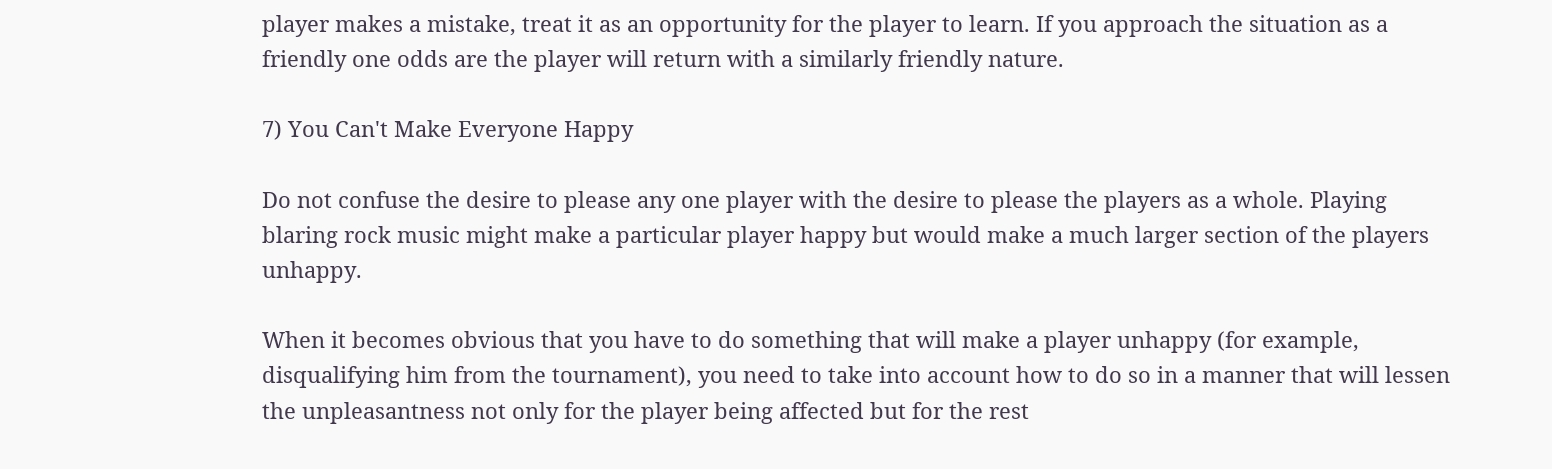player makes a mistake, treat it as an opportunity for the player to learn. If you approach the situation as a friendly one odds are the player will return with a similarly friendly nature.

7) You Can't Make Everyone Happy

Do not confuse the desire to please any one player with the desire to please the players as a whole. Playing blaring rock music might make a particular player happy but would make a much larger section of the players unhappy.

When it becomes obvious that you have to do something that will make a player unhappy (for example, disqualifying him from the tournament), you need to take into account how to do so in a manner that will lessen the unpleasantness not only for the player being affected but for the rest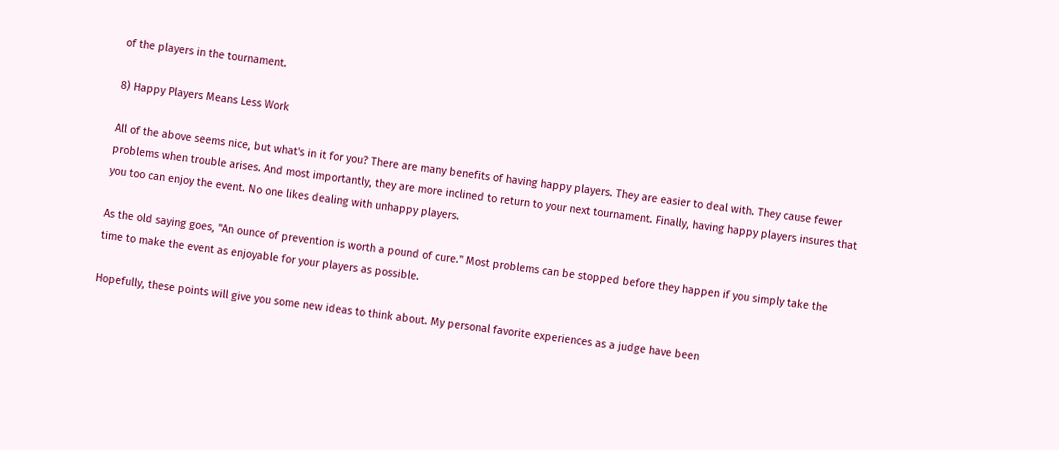of the players in the tournament.

8) Happy Players Means Less Work

All of the above seems nice, but what's in it for you? There are many benefits of having happy players. They are easier to deal with. They cause fewer problems when trouble arises. And most importantly, they are more inclined to return to your next tournament. Finally, having happy players insures that you too can enjoy the event. No one likes dealing with unhappy players.

As the old saying goes, "An ounce of prevention is worth a pound of cure." Most problems can be stopped before they happen if you simply take the time to make the event as enjoyable for your players as possible.

Hopefully, these points will give you some new ideas to think about. My personal favorite experiences as a judge have been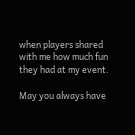when players shared with me how much fun they had at my event.

May you always have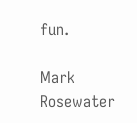fun.

Mark Rosewater